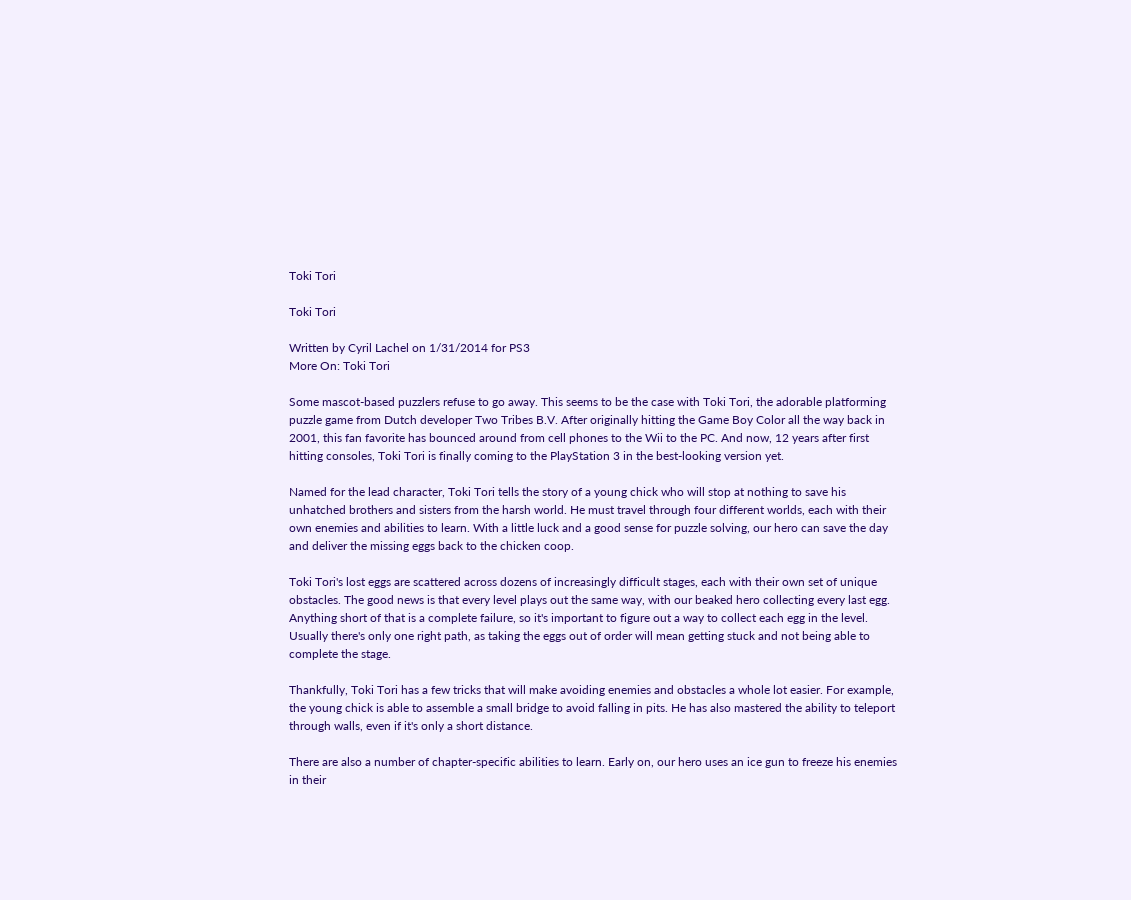Toki Tori

Toki Tori

Written by Cyril Lachel on 1/31/2014 for PS3
More On: Toki Tori

Some mascot-based puzzlers refuse to go away. This seems to be the case with Toki Tori, the adorable platforming puzzle game from Dutch developer Two Tribes B.V. After originally hitting the Game Boy Color all the way back in 2001, this fan favorite has bounced around from cell phones to the Wii to the PC. And now, 12 years after first hitting consoles, Toki Tori is finally coming to the PlayStation 3 in the best-looking version yet.

Named for the lead character, Toki Tori tells the story of a young chick who will stop at nothing to save his unhatched brothers and sisters from the harsh world. He must travel through four different worlds, each with their own enemies and abilities to learn. With a little luck and a good sense for puzzle solving, our hero can save the day and deliver the missing eggs back to the chicken coop.

Toki Tori's lost eggs are scattered across dozens of increasingly difficult stages, each with their own set of unique obstacles. The good news is that every level plays out the same way, with our beaked hero collecting every last egg. Anything short of that is a complete failure, so it's important to figure out a way to collect each egg in the level. Usually there's only one right path, as taking the eggs out of order will mean getting stuck and not being able to complete the stage.

Thankfully, Toki Tori has a few tricks that will make avoiding enemies and obstacles a whole lot easier. For example, the young chick is able to assemble a small bridge to avoid falling in pits. He has also mastered the ability to teleport through walls, even if it's only a short distance.

There are also a number of chapter-specific abilities to learn. Early on, our hero uses an ice gun to freeze his enemies in their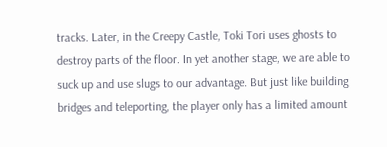tracks. Later, in the Creepy Castle, Toki Tori uses ghosts to destroy parts of the floor. In yet another stage, we are able to suck up and use slugs to our advantage. But just like building bridges and teleporting, the player only has a limited amount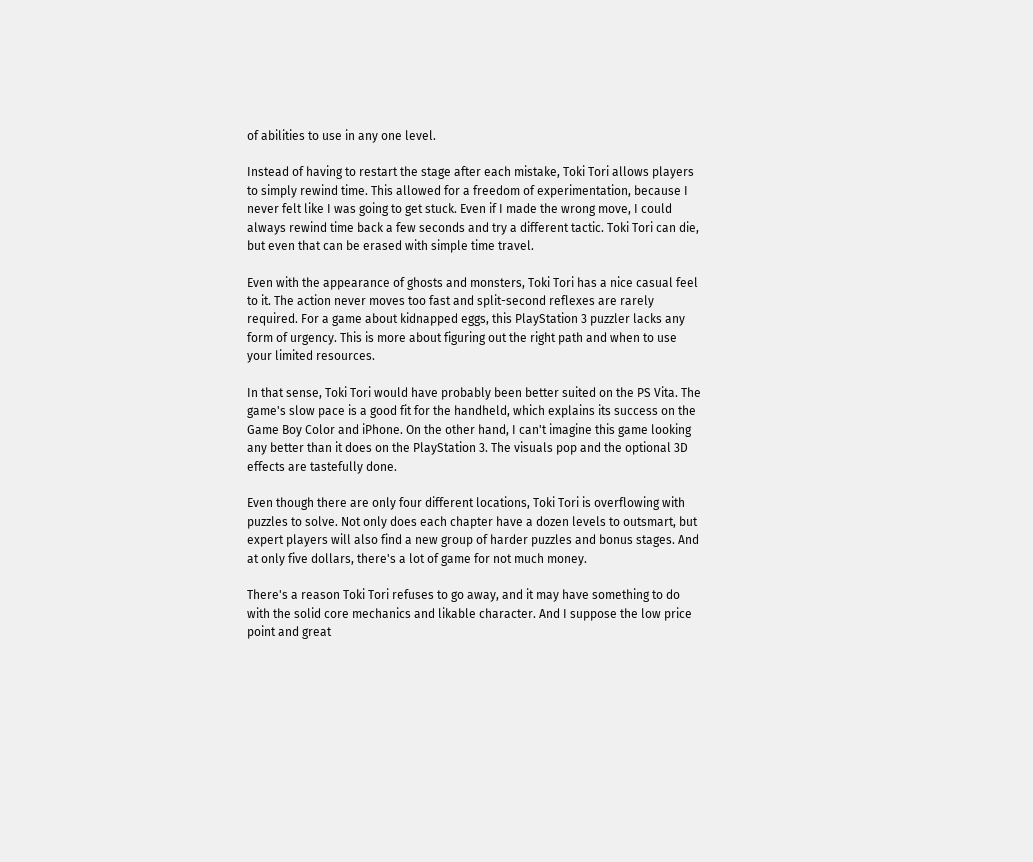of abilities to use in any one level.

Instead of having to restart the stage after each mistake, Toki Tori allows players to simply rewind time. This allowed for a freedom of experimentation, because I never felt like I was going to get stuck. Even if I made the wrong move, I could always rewind time back a few seconds and try a different tactic. Toki Tori can die, but even that can be erased with simple time travel.

Even with the appearance of ghosts and monsters, Toki Tori has a nice casual feel to it. The action never moves too fast and split-second reflexes are rarely required. For a game about kidnapped eggs, this PlayStation 3 puzzler lacks any form of urgency. This is more about figuring out the right path and when to use your limited resources.

In that sense, Toki Tori would have probably been better suited on the PS Vita. The game's slow pace is a good fit for the handheld, which explains its success on the Game Boy Color and iPhone. On the other hand, I can't imagine this game looking any better than it does on the PlayStation 3. The visuals pop and the optional 3D effects are tastefully done.

Even though there are only four different locations, Toki Tori is overflowing with puzzles to solve. Not only does each chapter have a dozen levels to outsmart, but expert players will also find a new group of harder puzzles and bonus stages. And at only five dollars, there's a lot of game for not much money.

There's a reason Toki Tori refuses to go away, and it may have something to do with the solid core mechanics and likable character. And I suppose the low price point and great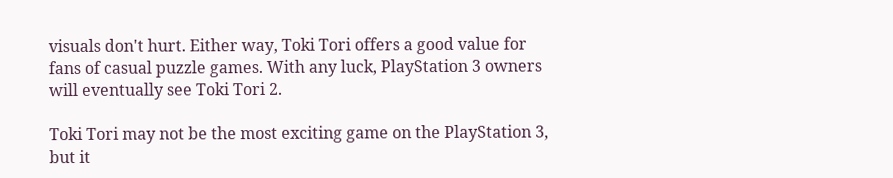visuals don't hurt. Either way, Toki Tori offers a good value for fans of casual puzzle games. With any luck, PlayStation 3 owners will eventually see Toki Tori 2.

Toki Tori may not be the most exciting game on the PlayStation 3, but it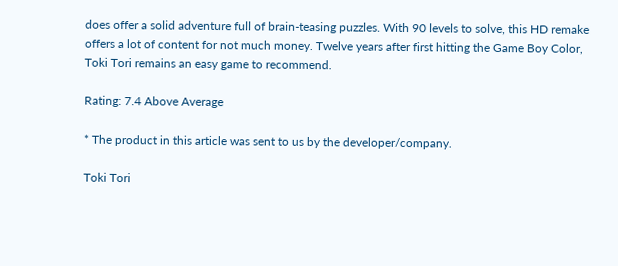does offer a solid adventure full of brain-teasing puzzles. With 90 levels to solve, this HD remake offers a lot of content for not much money. Twelve years after first hitting the Game Boy Color, Toki Tori remains an easy game to recommend.

Rating: 7.4 Above Average

* The product in this article was sent to us by the developer/company.

Toki Tori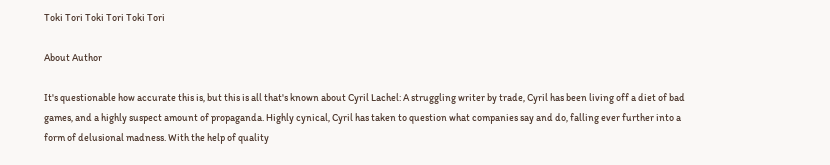Toki Tori Toki Tori Toki Tori

About Author

It's questionable how accurate this is, but this is all that's known about Cyril Lachel: A struggling writer by trade, Cyril has been living off a diet of bad games, and a highly suspect amount of propaganda. Highly cynical, Cyril has taken to question what companies say and do, falling ever further into a form of delusional madness. With the help of quality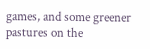games, and some greener pastures on the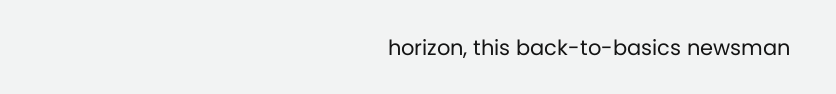horizon, this back-to-basics newsman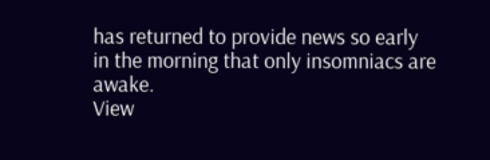has returned to provide news so early in the morning that only insomniacs are awake.
View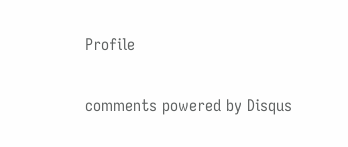Profile

comments powered by Disqus